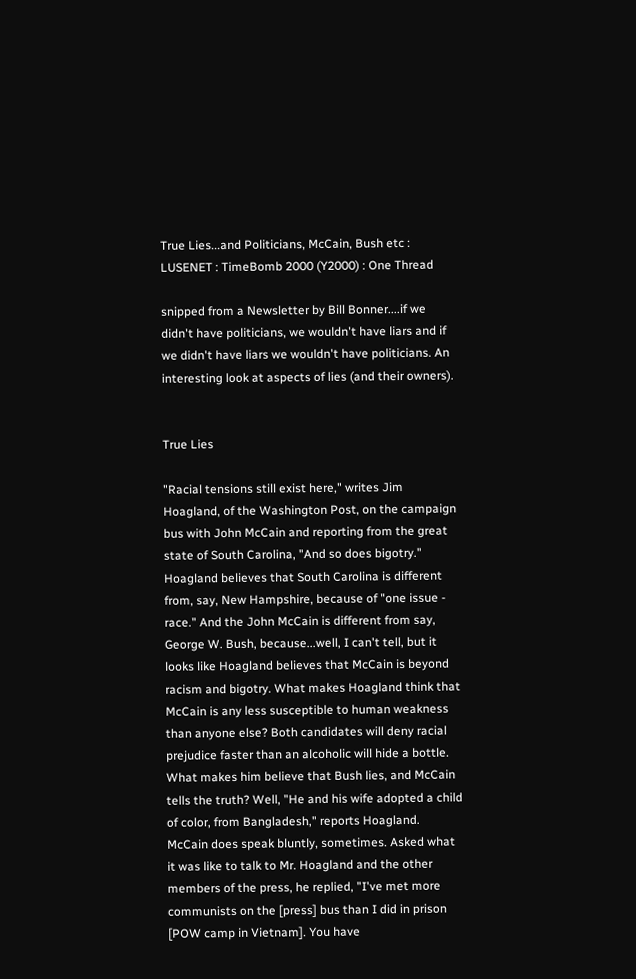True Lies...and Politicians, McCain, Bush etc : LUSENET : TimeBomb 2000 (Y2000) : One Thread

snipped from a Newsletter by Bill Bonner....if we didn't have politicians, we wouldn't have liars and if we didn't have liars we wouldn't have politicians. An interesting look at aspects of lies (and their owners).


True Lies

"Racial tensions still exist here," writes Jim Hoagland, of the Washington Post, on the campaign bus with John McCain and reporting from the great state of South Carolina, "And so does bigotry." Hoagland believes that South Carolina is different from, say, New Hampshire, because of "one issue - race." And the John McCain is different from say, George W. Bush, because...well, I can't tell, but it looks like Hoagland believes that McCain is beyond racism and bigotry. What makes Hoagland think that McCain is any less susceptible to human weakness than anyone else? Both candidates will deny racial prejudice faster than an alcoholic will hide a bottle. What makes him believe that Bush lies, and McCain tells the truth? Well, "He and his wife adopted a child of color, from Bangladesh," reports Hoagland. McCain does speak bluntly, sometimes. Asked what it was like to talk to Mr. Hoagland and the other members of the press, he replied, "I've met more communists on the [press] bus than I did in prison [POW camp in Vietnam]. You have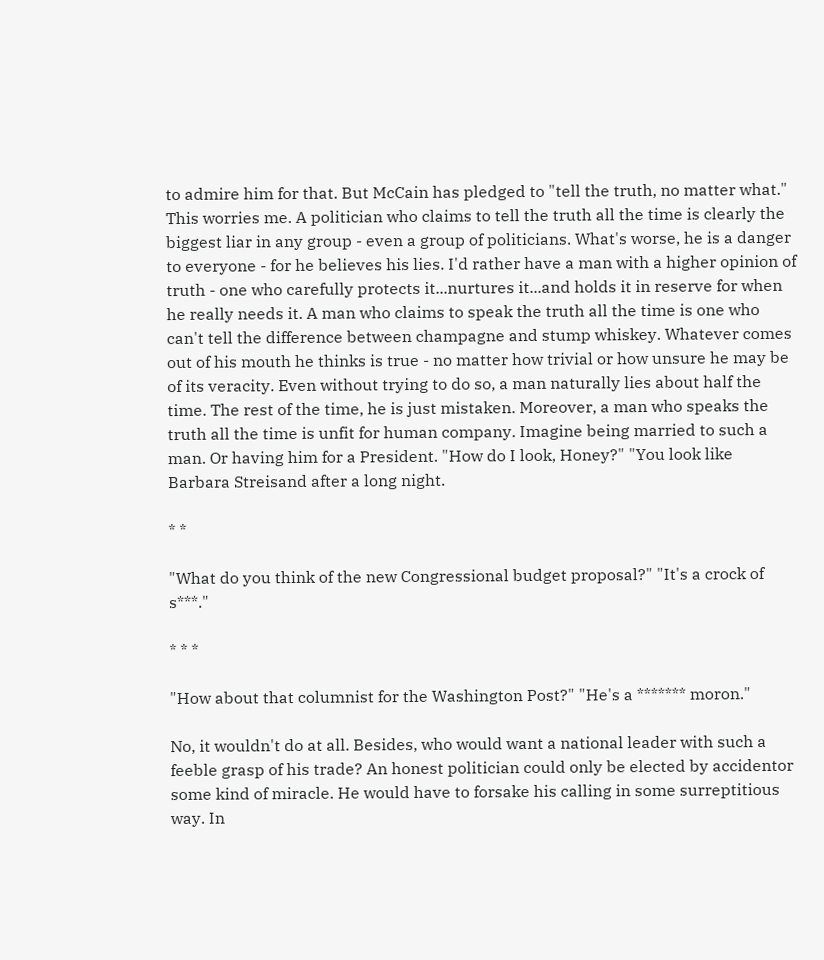to admire him for that. But McCain has pledged to "tell the truth, no matter what." This worries me. A politician who claims to tell the truth all the time is clearly the biggest liar in any group - even a group of politicians. What's worse, he is a danger to everyone - for he believes his lies. I'd rather have a man with a higher opinion of truth - one who carefully protects it...nurtures it...and holds it in reserve for when he really needs it. A man who claims to speak the truth all the time is one who can't tell the difference between champagne and stump whiskey. Whatever comes out of his mouth he thinks is true - no matter how trivial or how unsure he may be of its veracity. Even without trying to do so, a man naturally lies about half the time. The rest of the time, he is just mistaken. Moreover, a man who speaks the truth all the time is unfit for human company. Imagine being married to such a man. Or having him for a President. "How do I look, Honey?" "You look like Barbara Streisand after a long night.

* *

"What do you think of the new Congressional budget proposal?" "It's a crock of s***."

* * *

"How about that columnist for the Washington Post?" "He's a ******* moron."

No, it wouldn't do at all. Besides, who would want a national leader with such a feeble grasp of his trade? An honest politician could only be elected by accidentor some kind of miracle. He would have to forsake his calling in some surreptitious way. In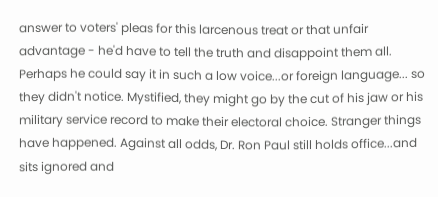answer to voters' pleas for this larcenous treat or that unfair advantage - he'd have to tell the truth and disappoint them all. Perhaps he could say it in such a low voice...or foreign language... so they didn't notice. Mystified, they might go by the cut of his jaw or his military service record to make their electoral choice. Stranger things have happened. Against all odds, Dr. Ron Paul still holds office...and sits ignored and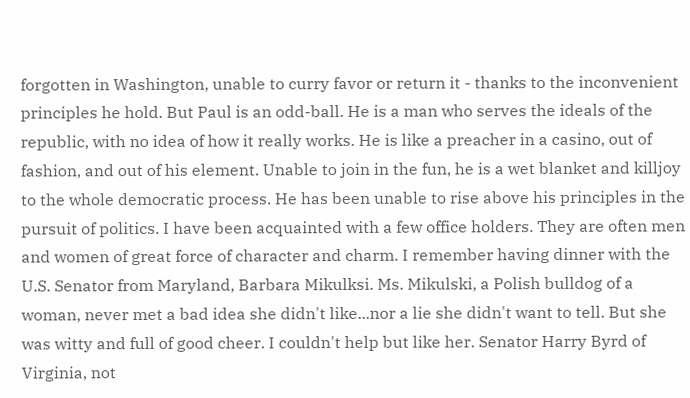forgotten in Washington, unable to curry favor or return it - thanks to the inconvenient principles he hold. But Paul is an odd-ball. He is a man who serves the ideals of the republic, with no idea of how it really works. He is like a preacher in a casino, out of fashion, and out of his element. Unable to join in the fun, he is a wet blanket and killjoy to the whole democratic process. He has been unable to rise above his principles in the pursuit of politics. I have been acquainted with a few office holders. They are often men and women of great force of character and charm. I remember having dinner with the U.S. Senator from Maryland, Barbara Mikulksi. Ms. Mikulski, a Polish bulldog of a woman, never met a bad idea she didn't like...nor a lie she didn't want to tell. But she was witty and full of good cheer. I couldn't help but like her. Senator Harry Byrd of Virginia, not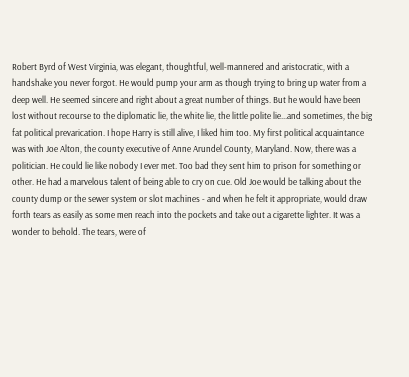Robert Byrd of West Virginia, was elegant, thoughtful, well-mannered and aristocratic, with a handshake you never forgot. He would pump your arm as though trying to bring up water from a deep well. He seemed sincere and right about a great number of things. But he would have been lost without recourse to the diplomatic lie, the white lie, the little polite lie...and sometimes, the big fat political prevarication. I hope Harry is still alive, I liked him too. My first political acquaintance was with Joe Alton, the county executive of Anne Arundel County, Maryland. Now, there was a politician. He could lie like nobody I ever met. Too bad they sent him to prison for something or other. He had a marvelous talent of being able to cry on cue. Old Joe would be talking about the county dump or the sewer system or slot machines - and when he felt it appropriate, would draw forth tears as easily as some men reach into the pockets and take out a cigarette lighter. It was a wonder to behold. The tears, were of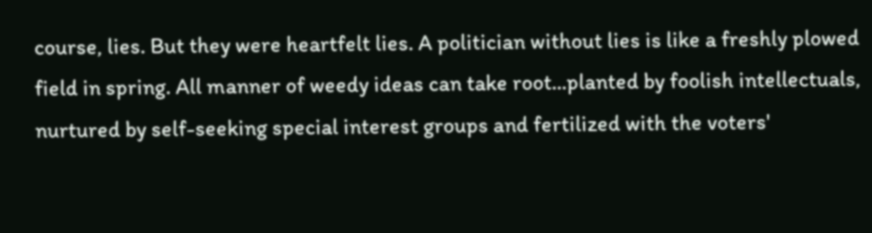course, lies. But they were heartfelt lies. A politician without lies is like a freshly plowed field in spring. All manner of weedy ideas can take root...planted by foolish intellectuals, nurtured by self-seeking special interest groups and fertilized with the voters'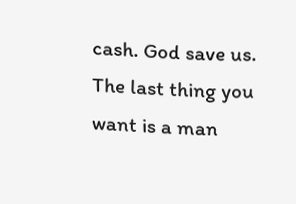cash. God save us. The last thing you want is a man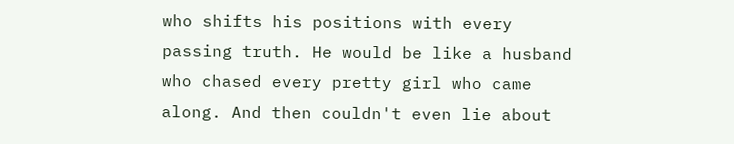who shifts his positions with every passing truth. He would be like a husband who chased every pretty girl who came along. And then couldn't even lie about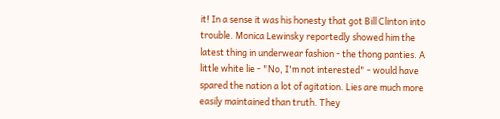it! In a sense it was his honesty that got Bill Clinton into trouble. Monica Lewinsky reportedly showed him the latest thing in underwear fashion - the thong panties. A little white lie - "No, I'm not interested" - would have spared the nation a lot of agitation. Lies are much more easily maintained than truth. They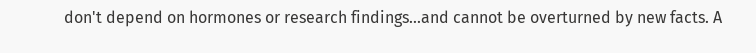don't depend on hormones or research findings...and cannot be overturned by new facts. A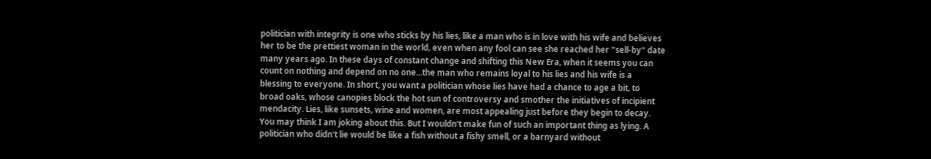politician with integrity is one who sticks by his lies, like a man who is in love with his wife and believes her to be the prettiest woman in the world, even when any fool can see she reached her "sell-by" date many years ago. In these days of constant change and shifting this New Era, when it seems you can count on nothing and depend on no one...the man who remains loyal to his lies and his wife is a blessing to everyone. In short, you want a politician whose lies have had a chance to age a bit, to broad oaks, whose canopies block the hot sun of controversy and smother the initiatives of incipient mendacity. Lies, like sunsets, wine and women, are most appealing just before they begin to decay. You may think I am joking about this. But I wouldn't make fun of such an important thing as lying. A politician who didn't lie would be like a fish without a fishy smell, or a barnyard without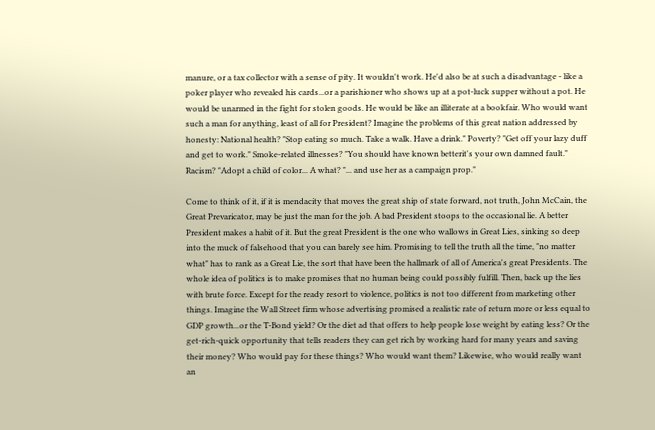manure, or a tax collector with a sense of pity. It wouldn't work. He'd also be at such a disadvantage - like a poker player who revealed his cards...or a parishioner who shows up at a pot-luck supper without a pot. He would be unarmed in the fight for stolen goods. He would be like an illiterate at a bookfair. Who would want such a man for anything, least of all for President? Imagine the problems of this great nation addressed by honesty: National health? "Stop eating so much. Take a walk. Have a drink." Poverty? "Get off your lazy duff and get to work." Smoke-related illnesses? "You should have known betterit's your own damned fault." Racism? "Adopt a child of color... A what? "... and use her as a campaign prop."

Come to think of it, if it is mendacity that moves the great ship of state forward, not truth, John McCain, the Great Prevaricator, may be just the man for the job. A bad President stoops to the occasional lie. A better President makes a habit of it. But the great President is the one who wallows in Great Lies, sinking so deep into the muck of falsehood that you can barely see him. Promising to tell the truth all the time, "no matter what" has to rank as a Great Lie, the sort that have been the hallmark of all of America's great Presidents. The whole idea of politics is to make promises that no human being could possibly fulfill. Then, back up the lies with brute force. Except for the ready resort to violence, politics is not too different from marketing other things. Imagine the Wall Street firm whose advertising promised a realistic rate of return more or less equal to GDP growth...or the T-Bond yield? Or the diet ad that offers to help people lose weight by eating less? Or the get-rich-quick opportunity that tells readers they can get rich by working hard for many years and saving their money? Who would pay for these things? Who would want them? Likewise, who would really want an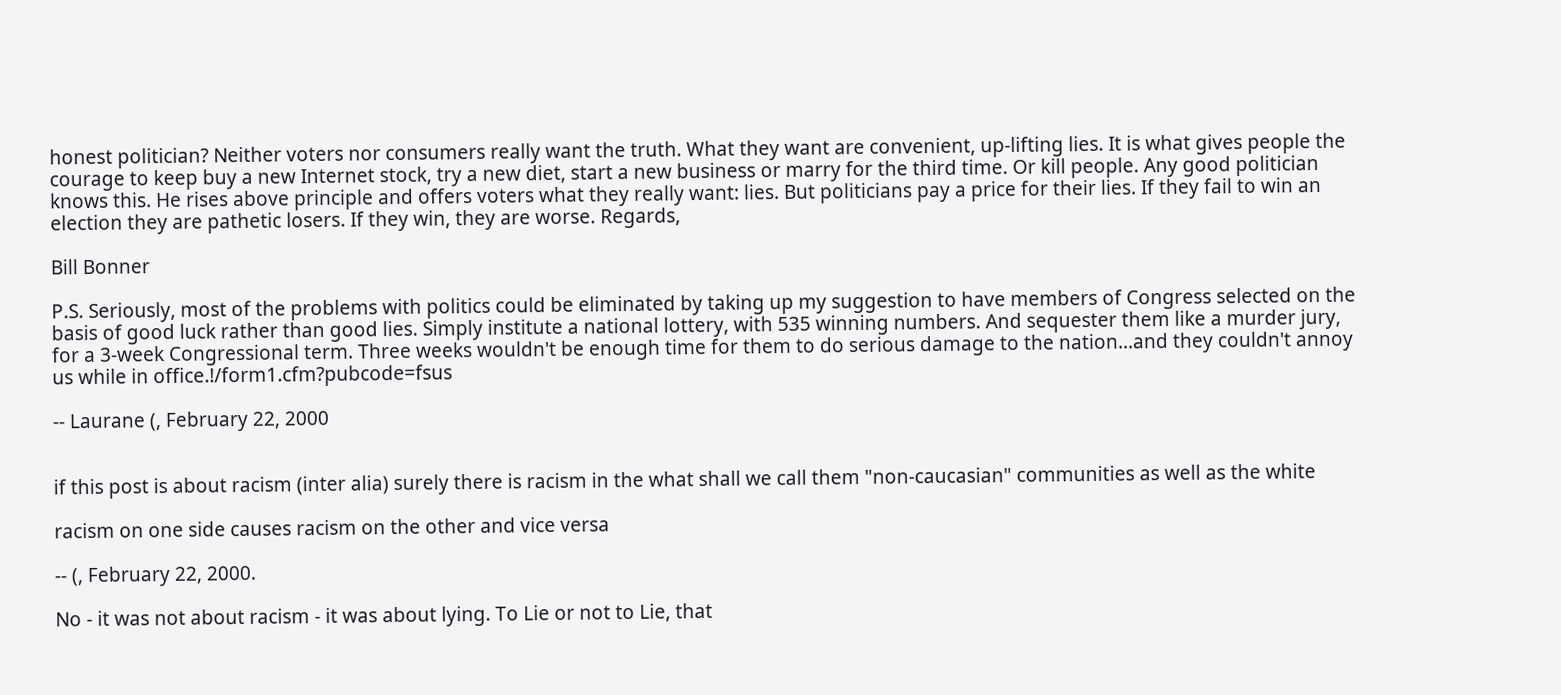honest politician? Neither voters nor consumers really want the truth. What they want are convenient, up-lifting lies. It is what gives people the courage to keep buy a new Internet stock, try a new diet, start a new business or marry for the third time. Or kill people. Any good politician knows this. He rises above principle and offers voters what they really want: lies. But politicians pay a price for their lies. If they fail to win an election they are pathetic losers. If they win, they are worse. Regards,

Bill Bonner

P.S. Seriously, most of the problems with politics could be eliminated by taking up my suggestion to have members of Congress selected on the basis of good luck rather than good lies. Simply institute a national lottery, with 535 winning numbers. And sequester them like a murder jury, for a 3-week Congressional term. Three weeks wouldn't be enough time for them to do serious damage to the nation...and they couldn't annoy us while in office.!/form1.cfm?pubcode=fsus

-- Laurane (, February 22, 2000


if this post is about racism (inter alia) surely there is racism in the what shall we call them "non-caucasian" communities as well as the white

racism on one side causes racism on the other and vice versa

-- (, February 22, 2000.

No - it was not about racism - it was about lying. To Lie or not to Lie, that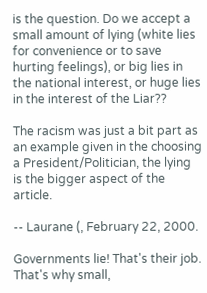is the question. Do we accept a small amount of lying (white lies for convenience or to save hurting feelings), or big lies in the national interest, or huge lies in the interest of the Liar??

The racism was just a bit part as an example given in the choosing a President/Politician, the lying is the bigger aspect of the article.

-- Laurane (, February 22, 2000.

Governments lie! That's their job. That's why small,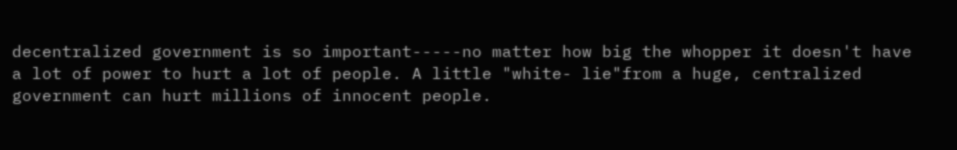decentralized government is so important-----no matter how big the whopper it doesn't have a lot of power to hurt a lot of people. A little "white- lie"from a huge, centralized government can hurt millions of innocent people.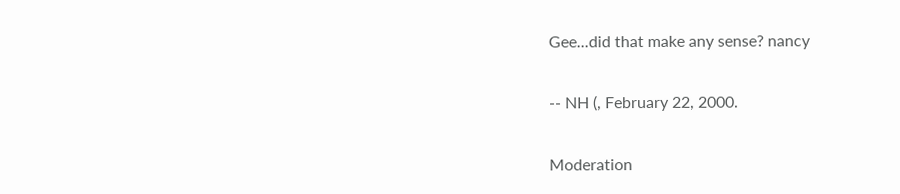Gee...did that make any sense? nancy

-- NH (, February 22, 2000.

Moderation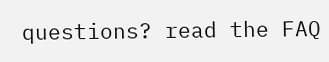questions? read the FAQ